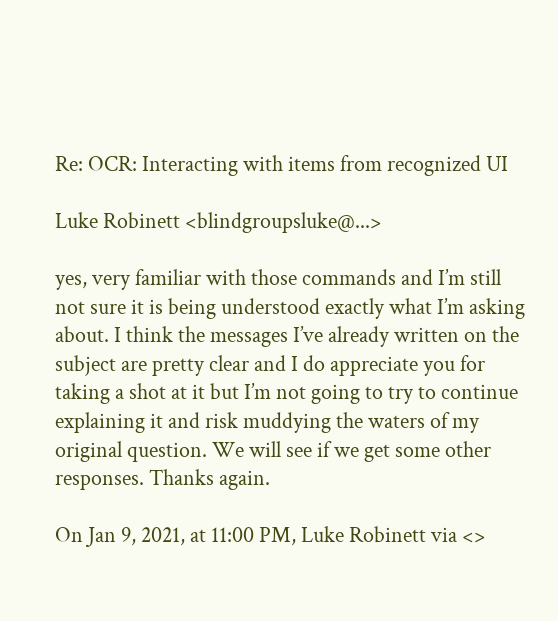Re: OCR: Interacting with items from recognized UI

Luke Robinett <blindgroupsluke@...>

yes, very familiar with those commands and I’m still not sure it is being understood exactly what I’m asking about. I think the messages I’ve already written on the subject are pretty clear and I do appreciate you for taking a shot at it but I’m not going to try to continue explaining it and risk muddying the waters of my original question. We will see if we get some other responses. Thanks again.

On Jan 9, 2021, at 11:00 PM, Luke Robinett via <>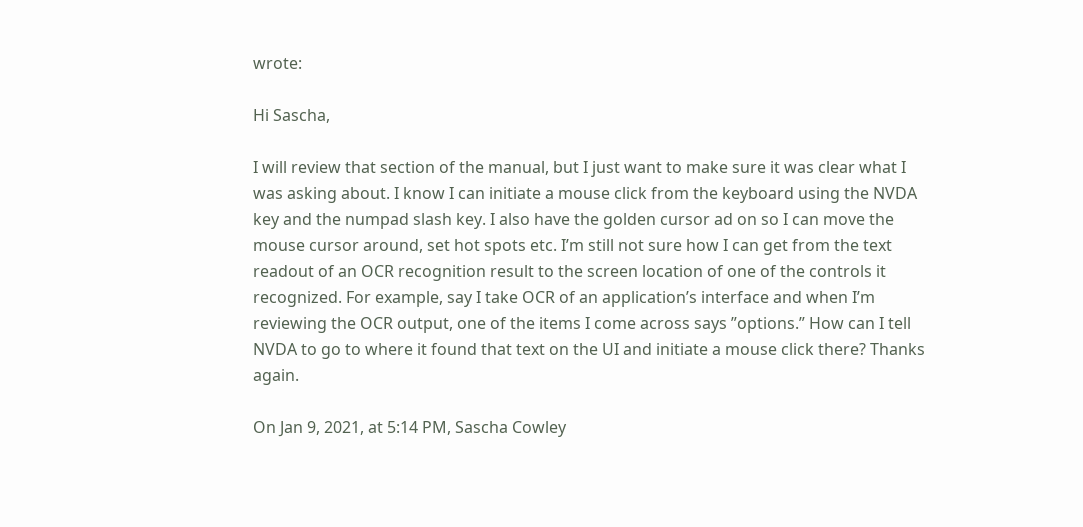wrote:

Hi Sascha,

I will review that section of the manual, but I just want to make sure it was clear what I was asking about. I know I can initiate a mouse click from the keyboard using the NVDA key and the numpad slash key. I also have the golden cursor ad on so I can move the mouse cursor around, set hot spots etc. I’m still not sure how I can get from the text readout of an OCR recognition result to the screen location of one of the controls it recognized. For example, say I take OCR of an application’s interface and when I’m reviewing the OCR output, one of the items I come across says ”options.” How can I tell NVDA to go to where it found that text on the UI and initiate a mouse click there? Thanks again.

On Jan 9, 2021, at 5:14 PM, Sascha Cowley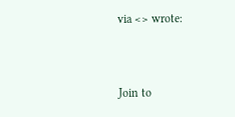via <> wrote:


Join to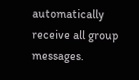automatically receive all group messages.